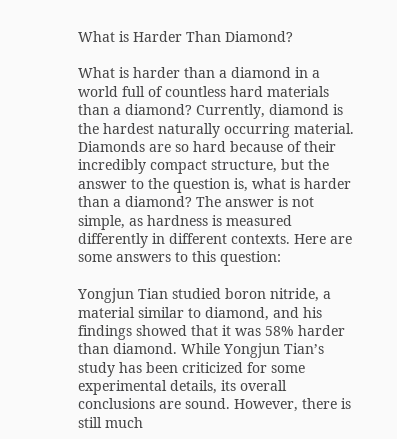What is Harder Than Diamond?

What is harder than a diamond in a world full of countless hard materials than a diamond? Currently, diamond is the hardest naturally occurring material. Diamonds are so hard because of their incredibly compact structure, but the answer to the question is, what is harder than a diamond? The answer is not simple, as hardness is measured differently in different contexts. Here are some answers to this question:

Yongjun Tian studied boron nitride, a material similar to diamond, and his findings showed that it was 58% harder than diamond. While Yongjun Tian’s study has been criticized for some experimental details, its overall conclusions are sound. However, there is still much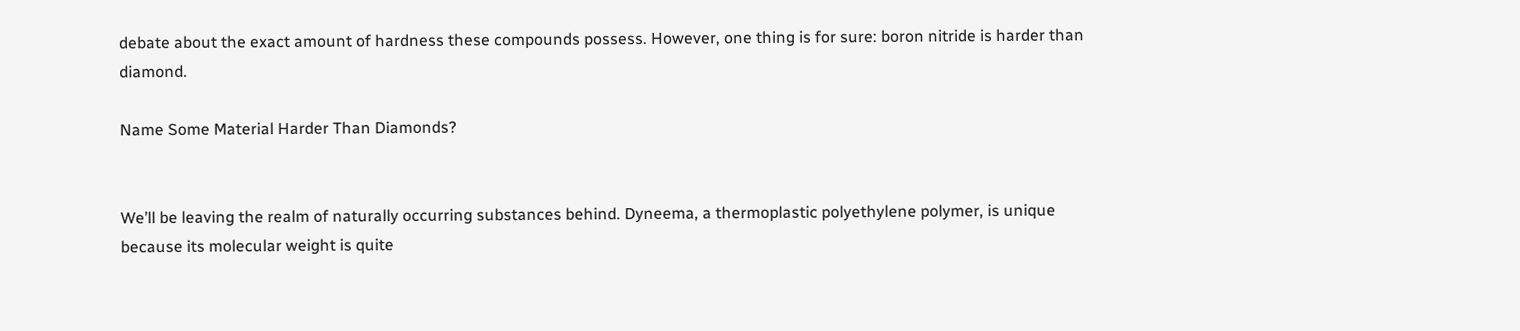debate about the exact amount of hardness these compounds possess. However, one thing is for sure: boron nitride is harder than diamond.

Name Some Material Harder Than Diamonds?


We’ll be leaving the realm of naturally occurring substances behind. Dyneema, a thermoplastic polyethylene polymer, is unique because its molecular weight is quite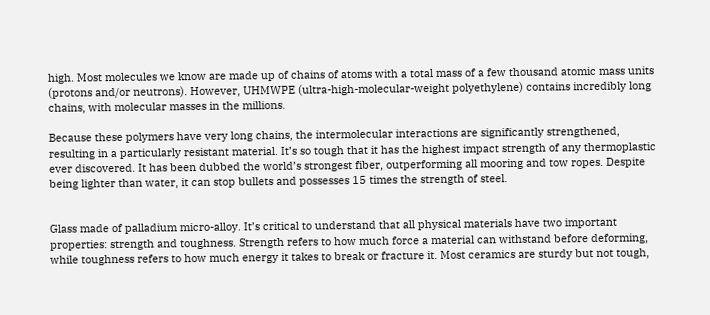high. Most molecules we know are made up of chains of atoms with a total mass of a few thousand atomic mass units (protons and/or neutrons). However, UHMWPE (ultra-high-molecular-weight polyethylene) contains incredibly long chains, with molecular masses in the millions.

Because these polymers have very long chains, the intermolecular interactions are significantly strengthened, resulting in a particularly resistant material. It’s so tough that it has the highest impact strength of any thermoplastic ever discovered. It has been dubbed the world’s strongest fiber, outperforming all mooring and tow ropes. Despite being lighter than water, it can stop bullets and possesses 15 times the strength of steel.


Glass made of palladium micro-alloy. It’s critical to understand that all physical materials have two important properties: strength and toughness. Strength refers to how much force a material can withstand before deforming, while toughness refers to how much energy it takes to break or fracture it. Most ceramics are sturdy but not tough,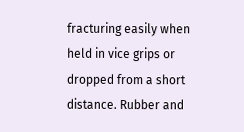fracturing easily when held in vice grips or dropped from a short distance. Rubber and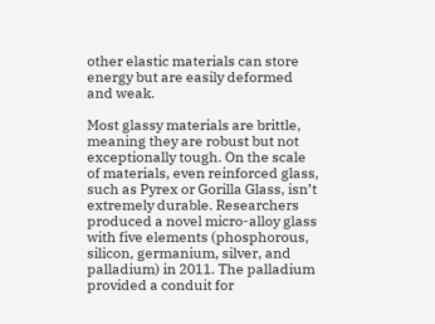other elastic materials can store energy but are easily deformed and weak.

Most glassy materials are brittle, meaning they are robust but not exceptionally tough. On the scale of materials, even reinforced glass, such as Pyrex or Gorilla Glass, isn’t extremely durable. Researchers produced a novel micro-alloy glass with five elements (phosphorous, silicon, germanium, silver, and palladium) in 2011. The palladium provided a conduit for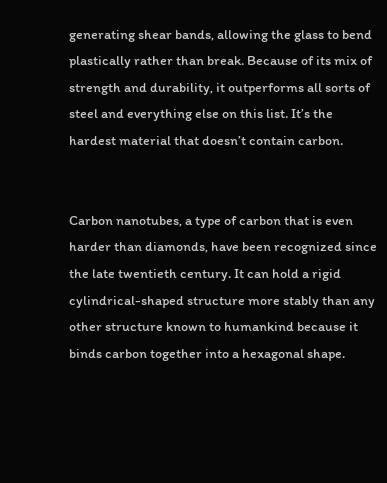generating shear bands, allowing the glass to bend plastically rather than break. Because of its mix of strength and durability, it outperforms all sorts of steel and everything else on this list. It’s the hardest material that doesn’t contain carbon.


Carbon nanotubes, a type of carbon that is even harder than diamonds, have been recognized since the late twentieth century. It can hold a rigid cylindrical-shaped structure more stably than any other structure known to humankind because it binds carbon together into a hexagonal shape.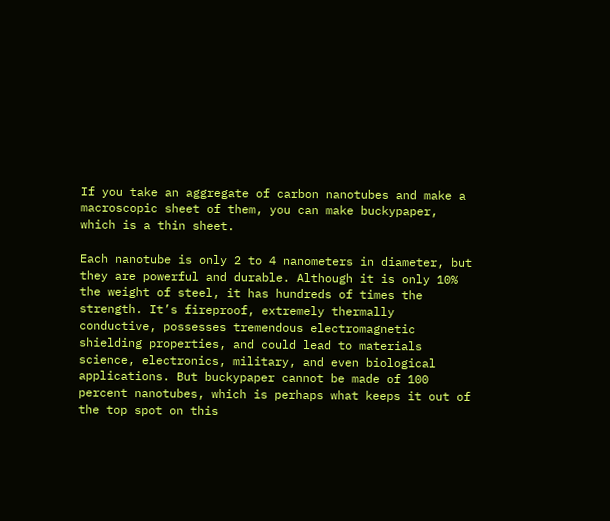If you take an aggregate of carbon nanotubes and make a macroscopic sheet of them, you can make buckypaper, which is a thin sheet.

Each nanotube is only 2 to 4 nanometers in diameter, but they are powerful and durable. Although it is only 10% the weight of steel, it has hundreds of times the strength. It’s fireproof, extremely thermally conductive, possesses tremendous electromagnetic shielding properties, and could lead to materials science, electronics, military, and even biological applications. But buckypaper cannot be made of 100 percent nanotubes, which is perhaps what keeps it out of the top spot on this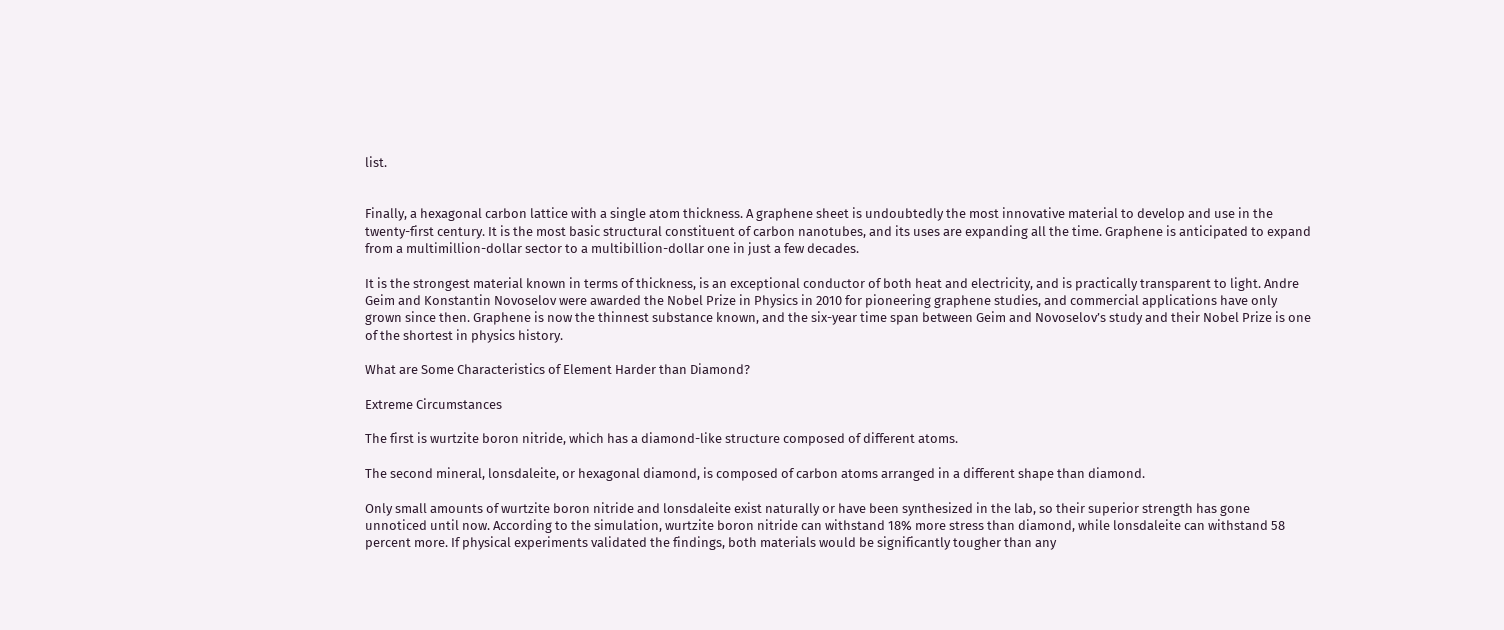list.


Finally, a hexagonal carbon lattice with a single atom thickness. A graphene sheet is undoubtedly the most innovative material to develop and use in the twenty-first century. It is the most basic structural constituent of carbon nanotubes, and its uses are expanding all the time. Graphene is anticipated to expand from a multimillion-dollar sector to a multibillion-dollar one in just a few decades.

It is the strongest material known in terms of thickness, is an exceptional conductor of both heat and electricity, and is practically transparent to light. Andre Geim and Konstantin Novoselov were awarded the Nobel Prize in Physics in 2010 for pioneering graphene studies, and commercial applications have only grown since then. Graphene is now the thinnest substance known, and the six-year time span between Geim and Novoselov’s study and their Nobel Prize is one of the shortest in physics history.

What are Some Characteristics of Element Harder than Diamond?

Extreme Circumstances

The first is wurtzite boron nitride, which has a diamond-like structure composed of different atoms.

The second mineral, lonsdaleite, or hexagonal diamond, is composed of carbon atoms arranged in a different shape than diamond.

Only small amounts of wurtzite boron nitride and lonsdaleite exist naturally or have been synthesized in the lab, so their superior strength has gone unnoticed until now. According to the simulation, wurtzite boron nitride can withstand 18% more stress than diamond, while lonsdaleite can withstand 58 percent more. If physical experiments validated the findings, both materials would be significantly tougher than any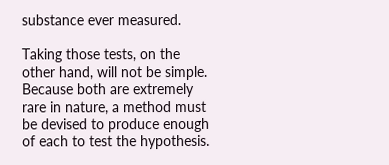substance ever measured.

Taking those tests, on the other hand, will not be simple. Because both are extremely rare in nature, a method must be devised to produce enough of each to test the hypothesis.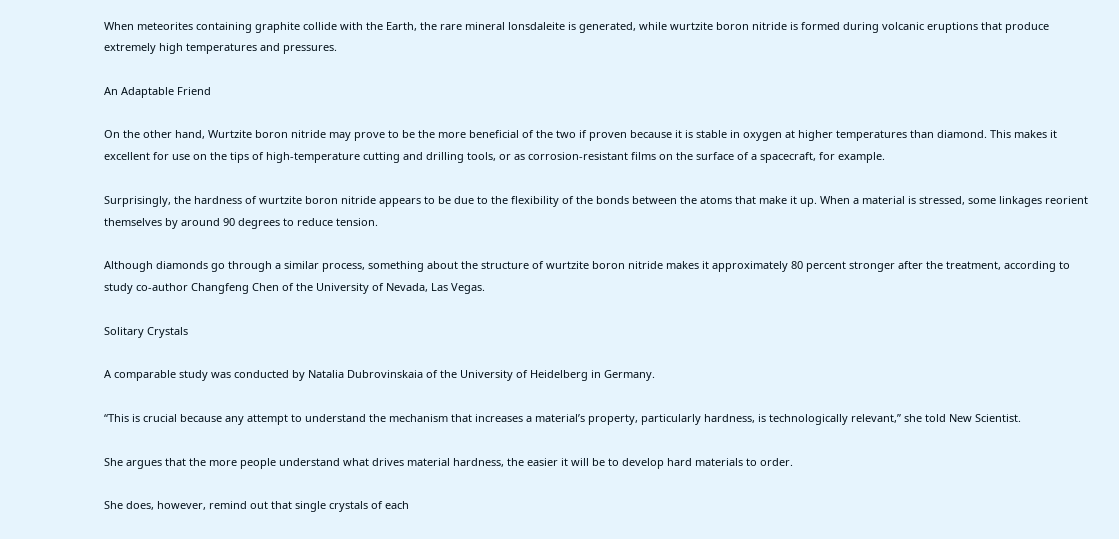When meteorites containing graphite collide with the Earth, the rare mineral lonsdaleite is generated, while wurtzite boron nitride is formed during volcanic eruptions that produce extremely high temperatures and pressures.

An Adaptable Friend

On the other hand, Wurtzite boron nitride may prove to be the more beneficial of the two if proven because it is stable in oxygen at higher temperatures than diamond. This makes it excellent for use on the tips of high-temperature cutting and drilling tools, or as corrosion-resistant films on the surface of a spacecraft, for example.

Surprisingly, the hardness of wurtzite boron nitride appears to be due to the flexibility of the bonds between the atoms that make it up. When a material is stressed, some linkages reorient themselves by around 90 degrees to reduce tension.

Although diamonds go through a similar process, something about the structure of wurtzite boron nitride makes it approximately 80 percent stronger after the treatment, according to study co-author Changfeng Chen of the University of Nevada, Las Vegas.

Solitary Crystals

A comparable study was conducted by Natalia Dubrovinskaia of the University of Heidelberg in Germany.

“This is crucial because any attempt to understand the mechanism that increases a material’s property, particularly hardness, is technologically relevant,” she told New Scientist.

She argues that the more people understand what drives material hardness, the easier it will be to develop hard materials to order.

She does, however, remind out that single crystals of each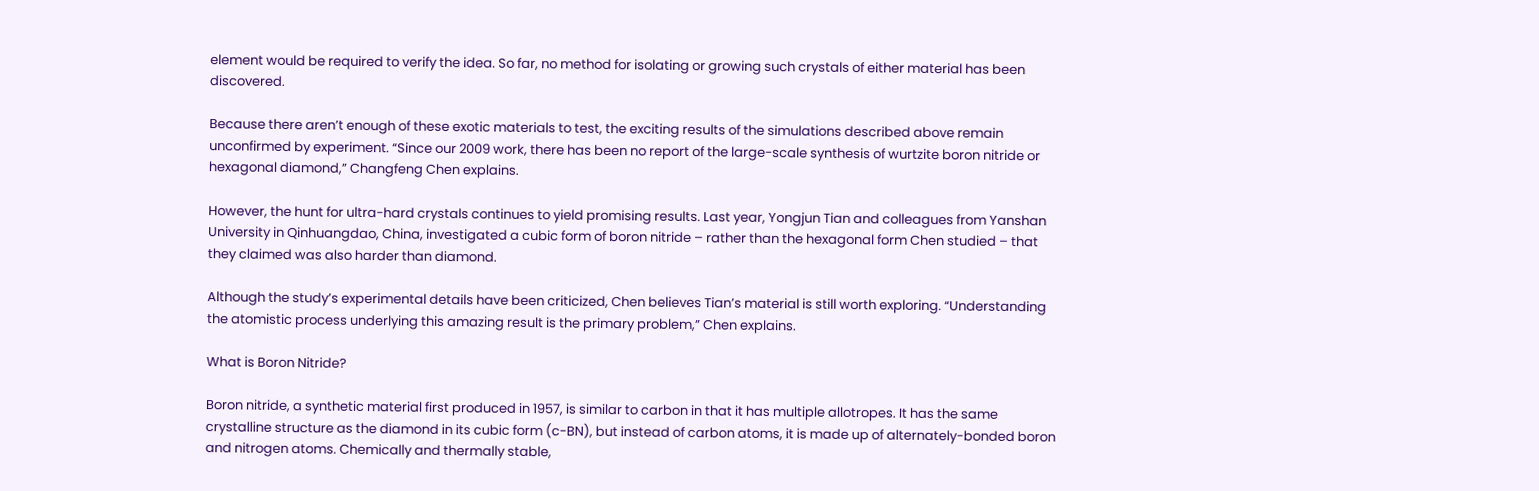element would be required to verify the idea. So far, no method for isolating or growing such crystals of either material has been discovered.

Because there aren’t enough of these exotic materials to test, the exciting results of the simulations described above remain unconfirmed by experiment. “Since our 2009 work, there has been no report of the large-scale synthesis of wurtzite boron nitride or hexagonal diamond,” Changfeng Chen explains.

However, the hunt for ultra-hard crystals continues to yield promising results. Last year, Yongjun Tian and colleagues from Yanshan University in Qinhuangdao, China, investigated a cubic form of boron nitride – rather than the hexagonal form Chen studied – that they claimed was also harder than diamond.

Although the study’s experimental details have been criticized, Chen believes Tian’s material is still worth exploring. “Understanding the atomistic process underlying this amazing result is the primary problem,” Chen explains.

What is Boron Nitride?

Boron nitride, a synthetic material first produced in 1957, is similar to carbon in that it has multiple allotropes. It has the same crystalline structure as the diamond in its cubic form (c-BN), but instead of carbon atoms, it is made up of alternately-bonded boron and nitrogen atoms. Chemically and thermally stable,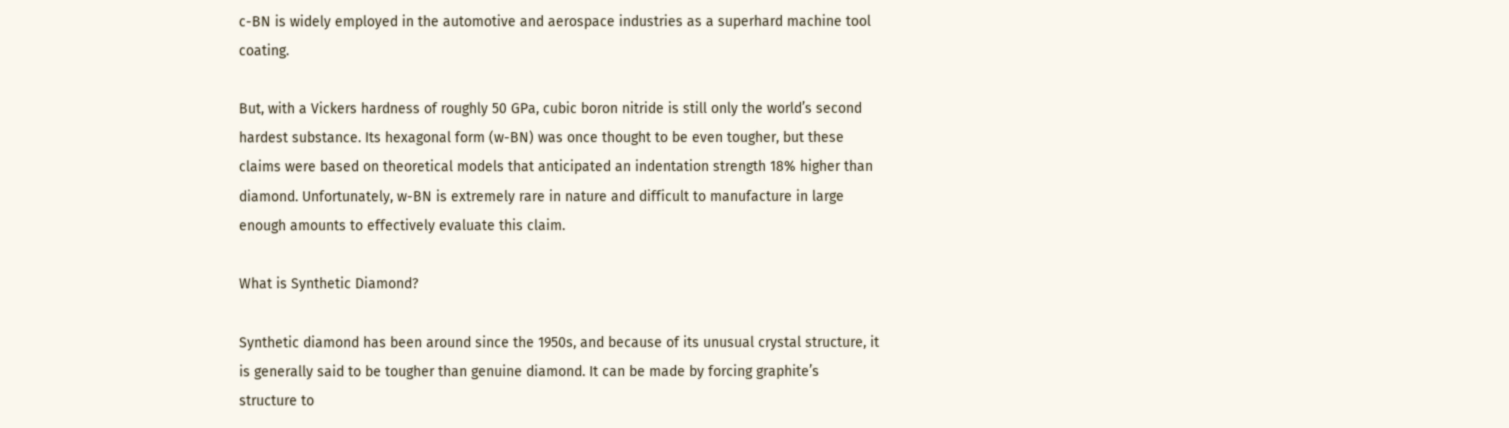c-BN is widely employed in the automotive and aerospace industries as a superhard machine tool coating.

But, with a Vickers hardness of roughly 50 GPa, cubic boron nitride is still only the world’s second hardest substance. Its hexagonal form (w-BN) was once thought to be even tougher, but these claims were based on theoretical models that anticipated an indentation strength 18% higher than diamond. Unfortunately, w-BN is extremely rare in nature and difficult to manufacture in large enough amounts to effectively evaluate this claim.

What is Synthetic Diamond?

Synthetic diamond has been around since the 1950s, and because of its unusual crystal structure, it is generally said to be tougher than genuine diamond. It can be made by forcing graphite’s structure to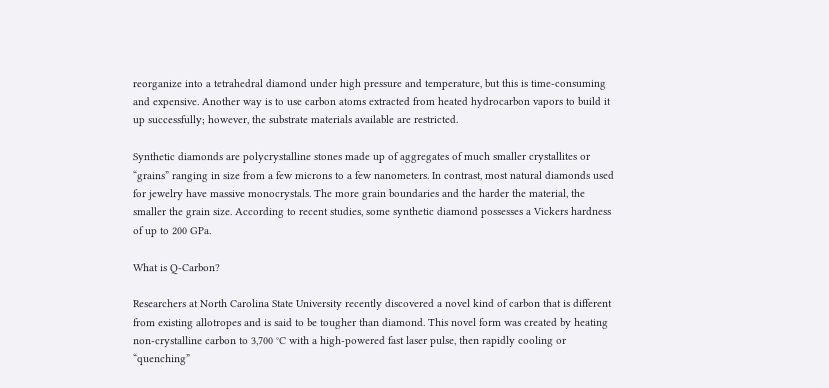reorganize into a tetrahedral diamond under high pressure and temperature, but this is time-consuming and expensive. Another way is to use carbon atoms extracted from heated hydrocarbon vapors to build it up successfully; however, the substrate materials available are restricted.

Synthetic diamonds are polycrystalline stones made up of aggregates of much smaller crystallites or “grains” ranging in size from a few microns to a few nanometers. In contrast, most natural diamonds used for jewelry have massive monocrystals. The more grain boundaries and the harder the material, the smaller the grain size. According to recent studies, some synthetic diamond possesses a Vickers hardness of up to 200 GPa.

What is Q-Carbon?

Researchers at North Carolina State University recently discovered a novel kind of carbon that is different from existing allotropes and is said to be tougher than diamond. This novel form was created by heating non-crystalline carbon to 3,700 °C with a high-powered fast laser pulse, then rapidly cooling or “quenching”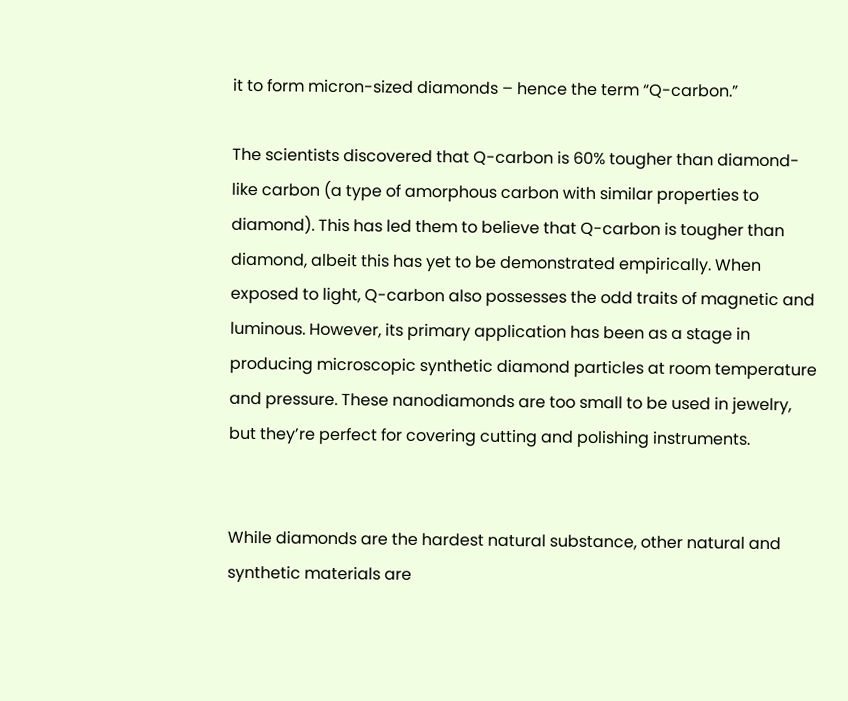it to form micron-sized diamonds – hence the term “Q-carbon.”

The scientists discovered that Q-carbon is 60% tougher than diamond-like carbon (a type of amorphous carbon with similar properties to diamond). This has led them to believe that Q-carbon is tougher than diamond, albeit this has yet to be demonstrated empirically. When exposed to light, Q-carbon also possesses the odd traits of magnetic and luminous. However, its primary application has been as a stage in producing microscopic synthetic diamond particles at room temperature and pressure. These nanodiamonds are too small to be used in jewelry, but they’re perfect for covering cutting and polishing instruments.


While diamonds are the hardest natural substance, other natural and synthetic materials are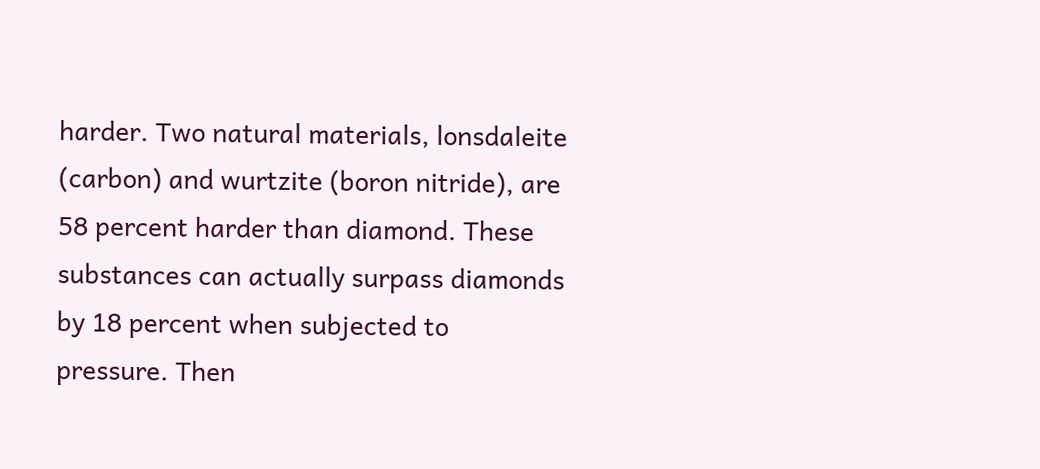harder. Two natural materials, lonsdaleite (carbon) and wurtzite (boron nitride), are 58 percent harder than diamond. These substances can actually surpass diamonds by 18 percent when subjected to pressure. Then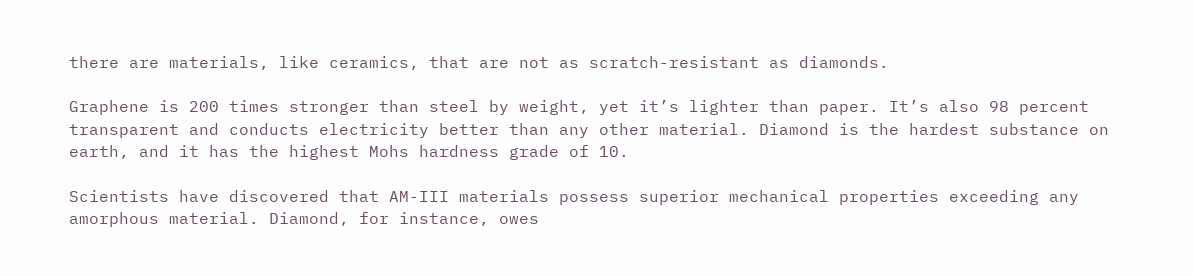there are materials, like ceramics, that are not as scratch-resistant as diamonds.

Graphene is 200 times stronger than steel by weight, yet it’s lighter than paper. It’s also 98 percent transparent and conducts electricity better than any other material. Diamond is the hardest substance on earth, and it has the highest Mohs hardness grade of 10.

Scientists have discovered that AM-III materials possess superior mechanical properties exceeding any amorphous material. Diamond, for instance, owes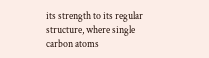its strength to its regular structure, where single carbon atoms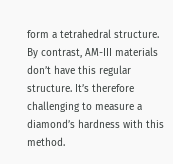form a tetrahedral structure. By contrast, AM-III materials don’t have this regular structure. It’s therefore challenging to measure a diamond’s hardness with this method.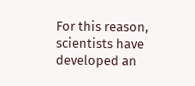For this reason, scientists have developed an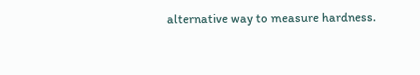alternative way to measure hardness.